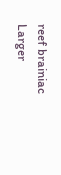reef brainiac
Larger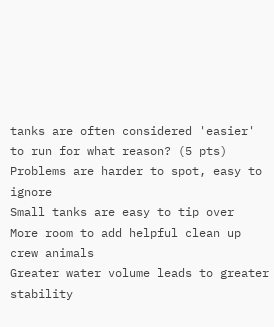tanks are often considered 'easier' to run for what reason? (5 pts)
Problems are harder to spot, easy to ignore
Small tanks are easy to tip over
More room to add helpful clean up crew animals
Greater water volume leads to greater stability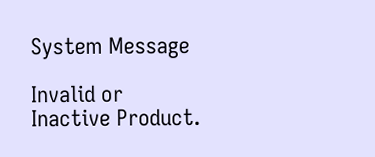System Message

Invalid or Inactive Product.